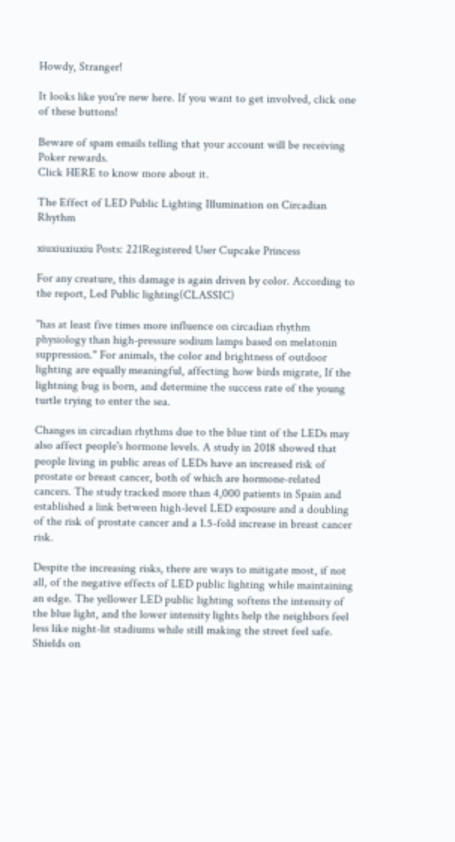Howdy, Stranger!

It looks like you're new here. If you want to get involved, click one of these buttons!

Beware of spam emails telling that your account will be receiving Poker rewards.
Click HERE to know more about it.

The Effect of LED Public Lighting Illumination on Circadian Rhythm

xiuxiuxiuxiu Posts: 221Registered User Cupcake Princess

For any creature, this damage is again driven by color. According to the report, Led Public lighting(CLASSIC)

"has at least five times more influence on circadian rhythm physiology than high-pressure sodium lamps based on melatonin suppression." For animals, the color and brightness of outdoor lighting are equally meaningful, affecting how birds migrate, If the lightning bug is born, and determine the success rate of the young turtle trying to enter the sea.

Changes in circadian rhythms due to the blue tint of the LEDs may also affect people's hormone levels. A study in 2018 showed that people living in public areas of LEDs have an increased risk of prostate or breast cancer, both of which are hormone-related cancers. The study tracked more than 4,000 patients in Spain and established a link between high-level LED exposure and a doubling of the risk of prostate cancer and a 1.5-fold increase in breast cancer risk.

Despite the increasing risks, there are ways to mitigate most, if not all, of the negative effects of LED public lighting while maintaining an edge. The yellower LED public lighting softens the intensity of the blue light, and the lower intensity lights help the neighbors feel less like night-lit stadiums while still making the street feel safe. Shields on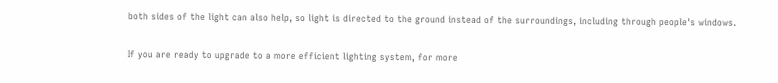both sides of the light can also help, so light is directed to the ground instead of the surroundings, including through people's windows.

If you are ready to upgrade to a more efficient lighting system, for more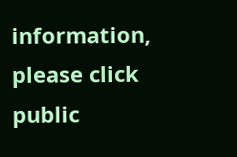information, please click public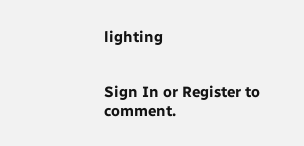lighting


Sign In or Register to comment.